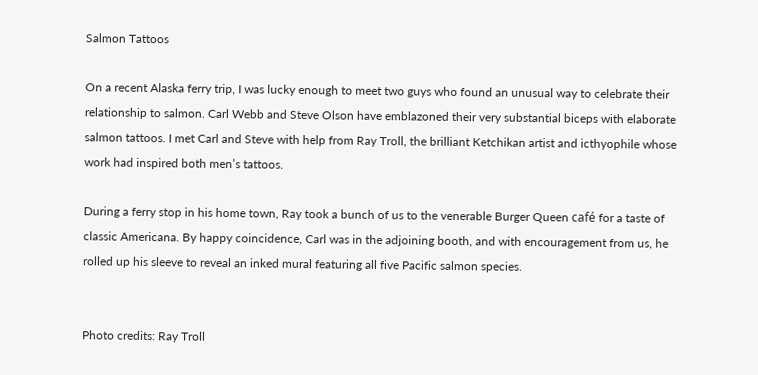Salmon Tattoos

On a recent Alaska ferry trip, I was lucky enough to meet two guys who found an unusual way to celebrate their relationship to salmon. Carl Webb and Steve Olson have emblazoned their very substantial biceps with elaborate salmon tattoos. I met Carl and Steve with help from Ray Troll, the brilliant Ketchikan artist and icthyophile whose work had inspired both men’s tattoos.

During a ferry stop in his home town, Ray took a bunch of us to the venerable Burger Queen café for a taste of classic Americana. By happy coincidence, Carl was in the adjoining booth, and with encouragement from us, he rolled up his sleeve to reveal an inked mural featuring all five Pacific salmon species.


Photo credits: Ray Troll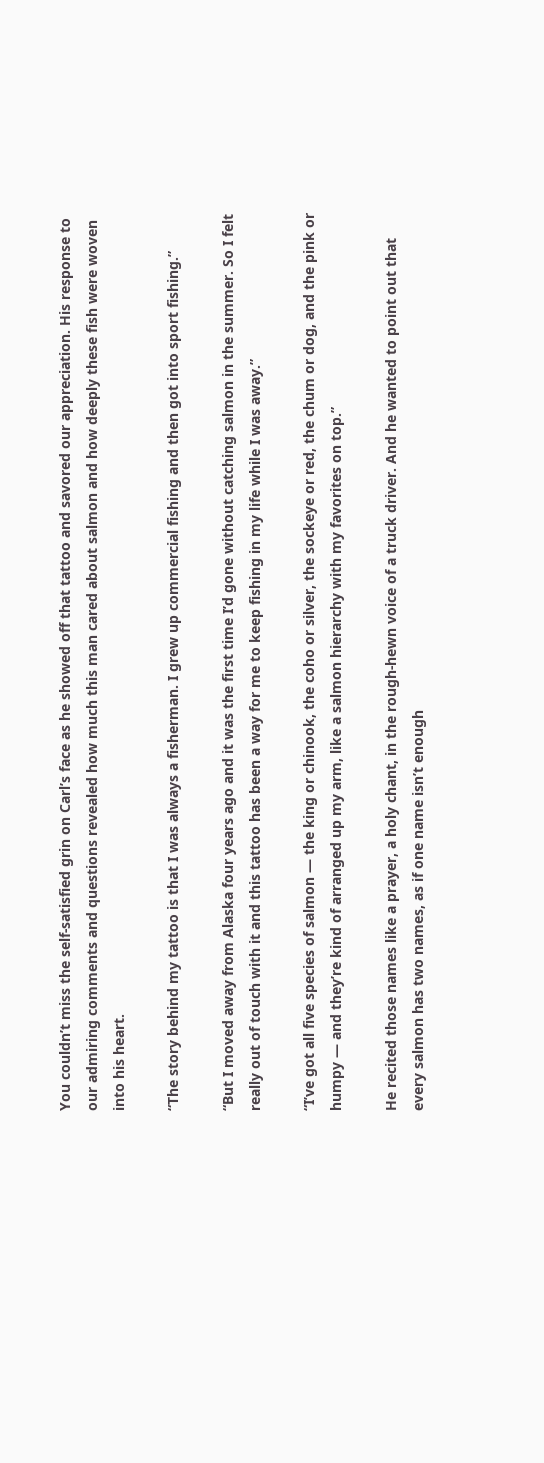You couldn’t miss the self-satisfied grin on Carl’s face as he showed off that tattoo and savored our appreciation. His response to our admiring comments and questions revealed how much this man cared about salmon and how deeply these fish were woven into his heart.

“The story behind my tattoo is that I was always a fisherman. I grew up commercial fishing and then got into sport fishing.”

“But I moved away from Alaska four years ago and it was the first time I’d gone without catching salmon in the summer. So I felt really out of touch with it and this tattoo has been a way for me to keep fishing in my life while I was away.”

“I’ve got all five species of salmon — the king or chinook, the coho or silver, the sockeye or red, the chum or dog, and the pink or humpy — and they’re kind of arranged up my arm, like a salmon hierarchy with my favorites on top.”

He recited those names like a prayer, a holy chant, in the rough-hewn voice of a truck driver. And he wanted to point out that every salmon has two names, as if one name isn’t enough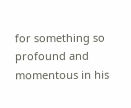for something so profound and momentous in his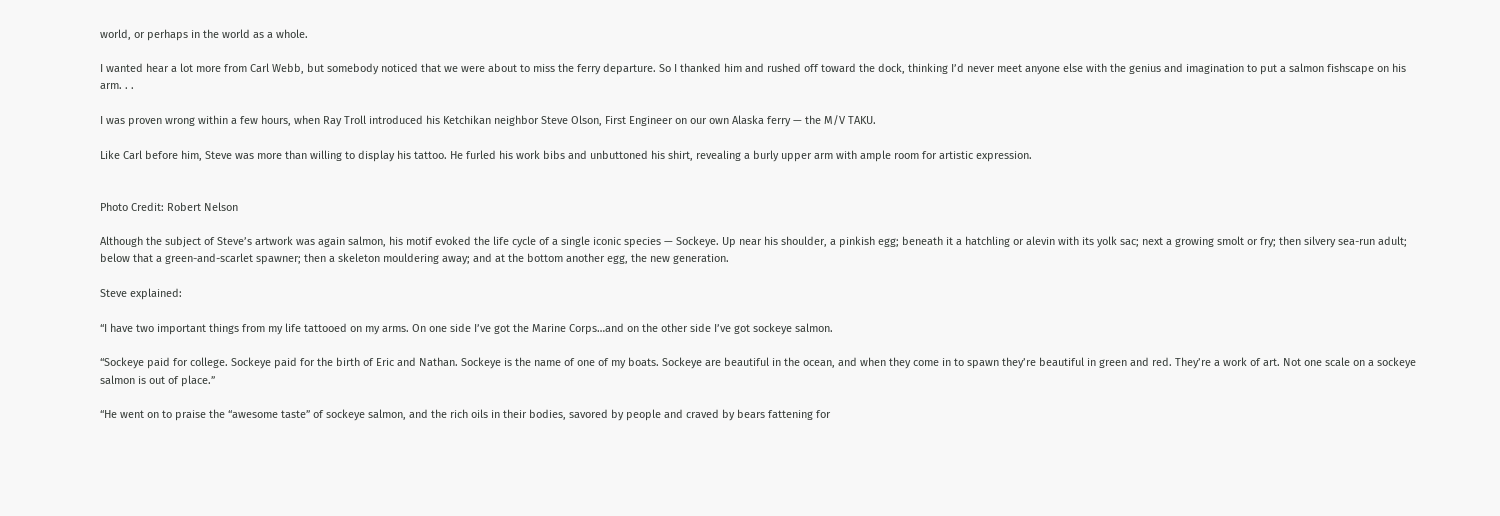world, or perhaps in the world as a whole.

I wanted hear a lot more from Carl Webb, but somebody noticed that we were about to miss the ferry departure. So I thanked him and rushed off toward the dock, thinking I’d never meet anyone else with the genius and imagination to put a salmon fishscape on his arm. . .

I was proven wrong within a few hours, when Ray Troll introduced his Ketchikan neighbor Steve Olson, First Engineer on our own Alaska ferry — the M/V TAKU.

Like Carl before him, Steve was more than willing to display his tattoo. He furled his work bibs and unbuttoned his shirt, revealing a burly upper arm with ample room for artistic expression.


Photo Credit: Robert Nelson

Although the subject of Steve’s artwork was again salmon, his motif evoked the life cycle of a single iconic species — Sockeye. Up near his shoulder, a pinkish egg; beneath it a hatchling or alevin with its yolk sac; next a growing smolt or fry; then silvery sea-run adult; below that a green-and-scarlet spawner; then a skeleton mouldering away; and at the bottom another egg, the new generation.

Steve explained:

“I have two important things from my life tattooed on my arms. On one side I’ve got the Marine Corps…and on the other side I’ve got sockeye salmon.

“Sockeye paid for college. Sockeye paid for the birth of Eric and Nathan. Sockeye is the name of one of my boats. Sockeye are beautiful in the ocean, and when they come in to spawn they’re beautiful in green and red. They’re a work of art. Not one scale on a sockeye salmon is out of place.”

“He went on to praise the “awesome taste” of sockeye salmon, and the rich oils in their bodies, savored by people and craved by bears fattening for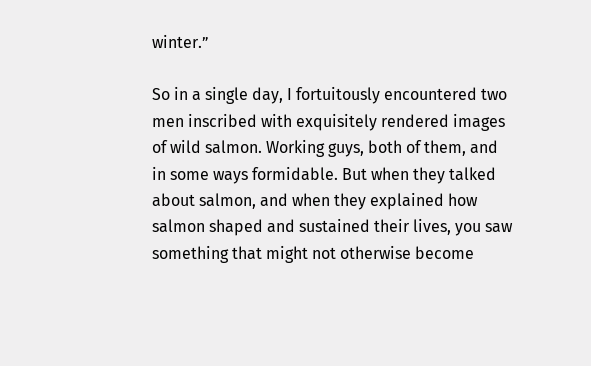winter.”

So in a single day, I fortuitously encountered two men inscribed with exquisitely rendered images of wild salmon. Working guys, both of them, and in some ways formidable. But when they talked about salmon, and when they explained how salmon shaped and sustained their lives, you saw something that might not otherwise become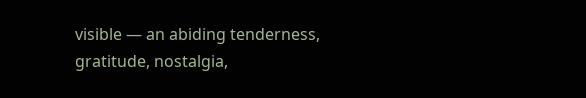visible — an abiding tenderness, gratitude, nostalgia,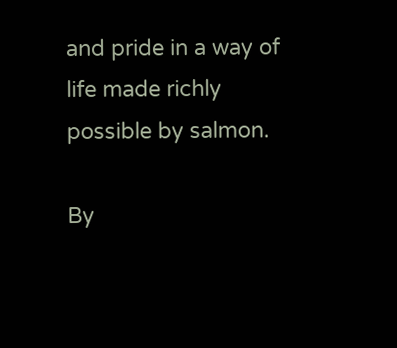and pride in a way of life made richly possible by salmon.

By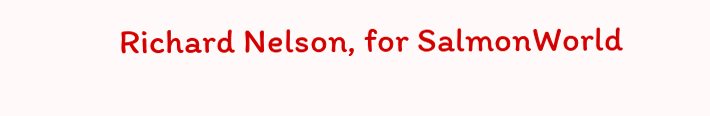Richard Nelson, for SalmonWorld